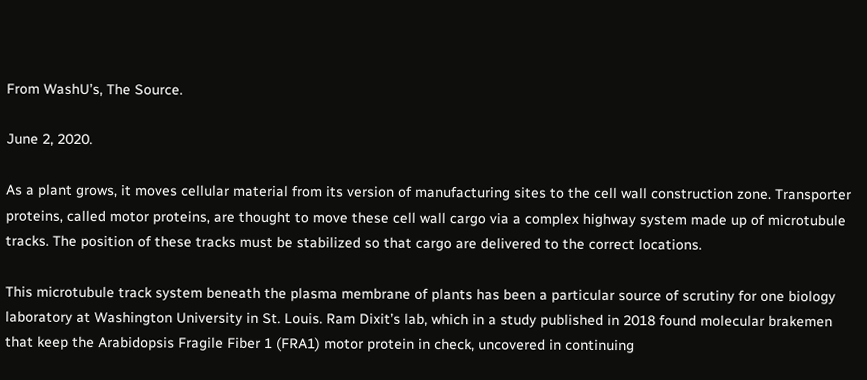From WashU’s, The Source.

June 2, 2020.

As a plant grows, it moves cellular material from its version of manufacturing sites to the cell wall construction zone. Transporter proteins, called motor proteins, are thought to move these cell wall cargo via a complex highway system made up of microtubule tracks. The position of these tracks must be stabilized so that cargo are delivered to the correct locations.

This microtubule track system beneath the plasma membrane of plants has been a particular source of scrutiny for one biology laboratory at Washington University in St. Louis. Ram Dixit’s lab, which in a study published in 2018 found molecular brakemen that keep the Arabidopsis Fragile Fiber 1 (FRA1) motor protein in check, uncovered in continuing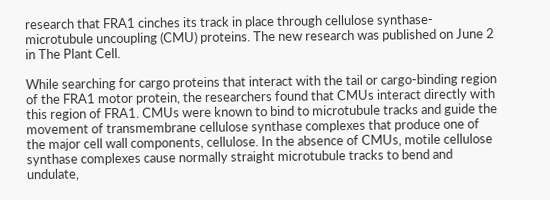research that FRA1 cinches its track in place through cellulose synthase-microtubule uncoupling (CMU) proteins. The new research was published on June 2 in The Plant Cell.

While searching for cargo proteins that interact with the tail or cargo-binding region of the FRA1 motor protein, the researchers found that CMUs interact directly with this region of FRA1. CMUs were known to bind to microtubule tracks and guide the movement of transmembrane cellulose synthase complexes that produce one of the major cell wall components, cellulose. In the absence of CMUs, motile cellulose synthase complexes cause normally straight microtubule tracks to bend and undulate,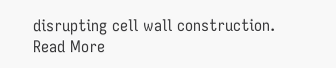disrupting cell wall construction.  Read More